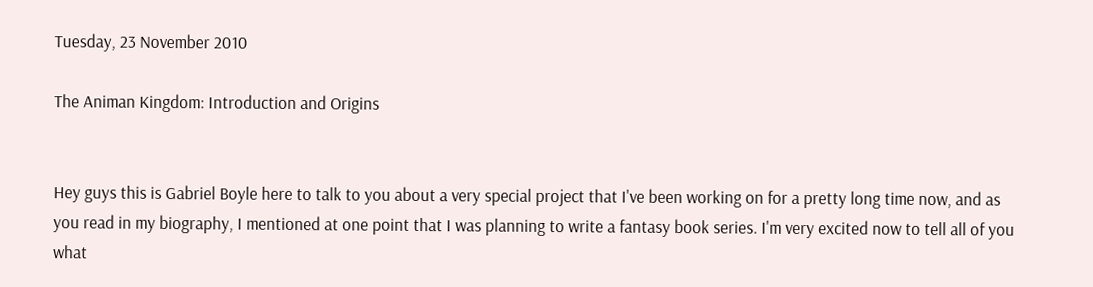Tuesday, 23 November 2010

The Animan Kingdom: Introduction and Origins


Hey guys this is Gabriel Boyle here to talk to you about a very special project that I've been working on for a pretty long time now, and as you read in my biography, I mentioned at one point that I was planning to write a fantasy book series. I'm very excited now to tell all of you what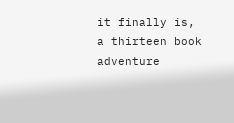it finally is, a thirteen book adventure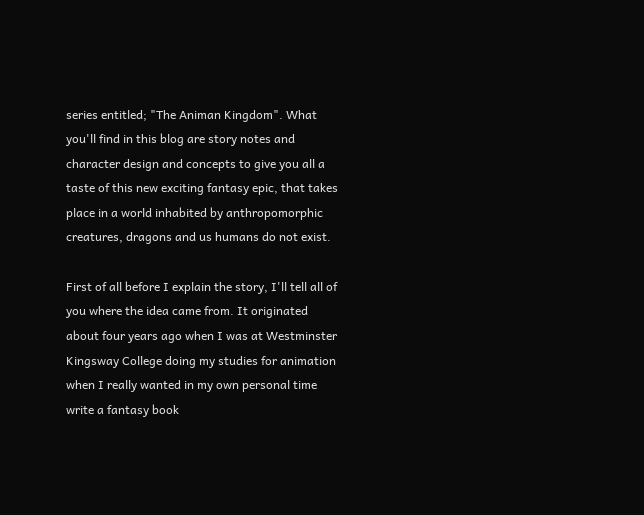series entitled; "The Animan Kingdom". What you'll find in this blog are story notes and character design and concepts to give you all a taste of this new exciting fantasy epic, that takes place in a world inhabited by anthropomorphic creatures, dragons and us humans do not exist.

First of all before I explain the story, I'll tell all of you where the idea came from. It originated about four years ago when I was at Westminster Kingsway College doing my studies for animation when I really wanted in my own personal time write a fantasy book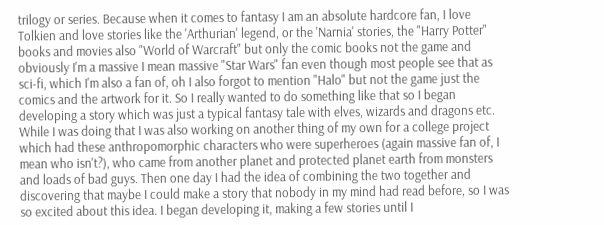trilogy or series. Because when it comes to fantasy I am an absolute hardcore fan, I love Tolkien and love stories like the 'Arthurian' legend, or the 'Narnia' stories, the "Harry Potter" books and movies also "World of Warcraft" but only the comic books not the game and obviously I'm a massive I mean massive "Star Wars" fan even though most people see that as sci-fi, which I'm also a fan of, oh I also forgot to mention "Halo" but not the game just the comics and the artwork for it. So I really wanted to do something like that so I began developing a story which was just a typical fantasy tale with elves, wizards and dragons etc. While I was doing that I was also working on another thing of my own for a college project which had these anthropomorphic characters who were superheroes (again massive fan of, I mean who isn't?), who came from another planet and protected planet earth from monsters and loads of bad guys. Then one day I had the idea of combining the two together and discovering that maybe I could make a story that nobody in my mind had read before, so I was so excited about this idea. I began developing it, making a few stories until I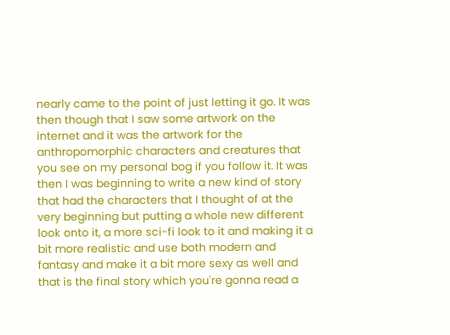nearly came to the point of just letting it go. It was then though that I saw some artwork on the internet and it was the artwork for the anthropomorphic characters and creatures that you see on my personal bog if you follow it. It was then I was beginning to write a new kind of story that had the characters that I thought of at the very beginning but putting a whole new different look onto it, a more sci-fi look to it and making it a bit more realistic and use both modern and fantasy and make it a bit more sexy as well and that is the final story which you're gonna read a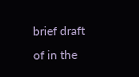brief draft of in the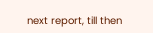next report, till then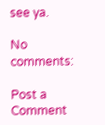see ya.

No comments:

Post a Comment